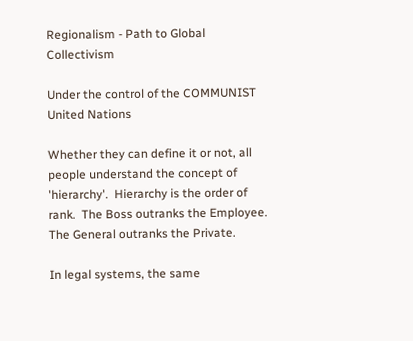Regionalism - Path to Global Collectivism

Under the control of the COMMUNIST United Nations

Whether they can define it or not, all people understand the concept of 'hierarchy'.  Hierarchy is the order of rank.  The Boss outranks the Employee.  The General outranks the Private.

In legal systems, the same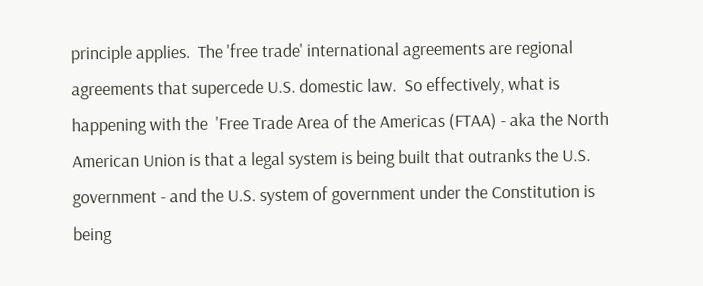principle applies.  The 'free trade' international agreements are regional agreements that supercede U.S. domestic law.  So effectively, what is happening with the  'Free Trade Area of the Americas (FTAA) - aka the North American Union is that a legal system is being built that outranks the U.S. government - and the U.S. system of government under the Constitution is being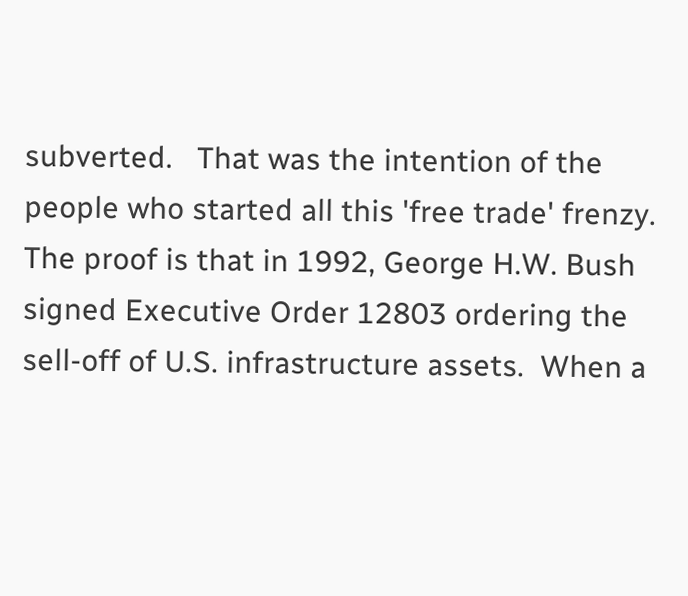subverted.   That was the intention of the people who started all this 'free trade' frenzy.  The proof is that in 1992, George H.W. Bush signed Executive Order 12803 ordering the sell-off of U.S. infrastructure assets.  When a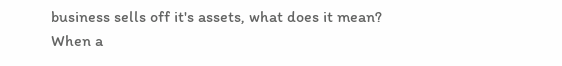business sells off it's assets, what does it mean?    When a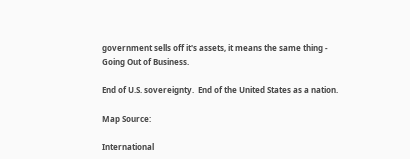government sells off it's assets, it means the same thing - Going Out of Business.

End of U.S. sovereignty.  End of the United States as a nation.

Map Source:

International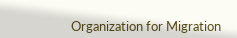Organization for Migration